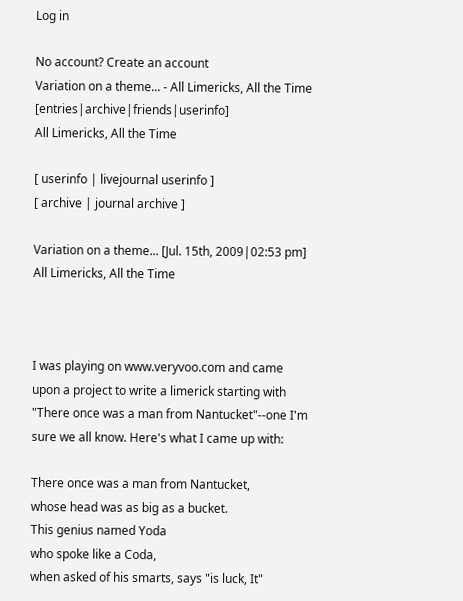Log in

No account? Create an account
Variation on a theme... - All Limericks, All the Time [entries|archive|friends|userinfo]
All Limericks, All the Time

[ userinfo | livejournal userinfo ]
[ archive | journal archive ]

Variation on a theme... [Jul. 15th, 2009|02:53 pm]
All Limericks, All the Time



I was playing on www.veryvoo.com and came upon a project to write a limerick starting with "There once was a man from Nantucket"--one I'm sure we all know. Here's what I came up with:

There once was a man from Nantucket,
whose head was as big as a bucket.
This genius named Yoda
who spoke like a Coda,
when asked of his smarts, says "is luck, It"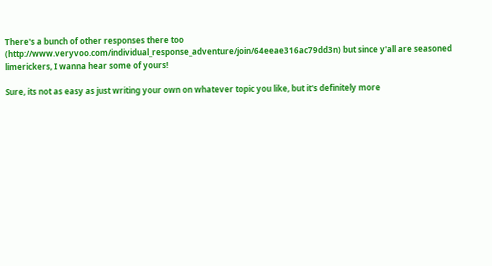There's a bunch of other responses there too (http://www.veryvoo.com/individual_response_adventure/join/64eeae316ac79dd3n) but since y'all are seasoned limerickers, I wanna hear some of yours!

Sure, its not as easy as just writing your own on whatever topic you like, but it's definitely more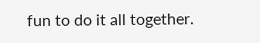fun to do it all together.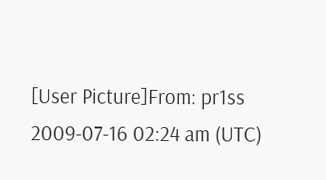[User Picture]From: pr1ss
2009-07-16 02:24 am (UTC)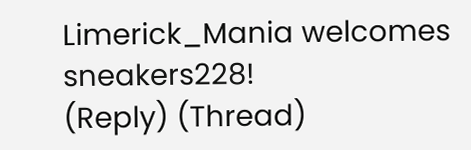Limerick_Mania welcomes sneakers228!
(Reply) (Thread)